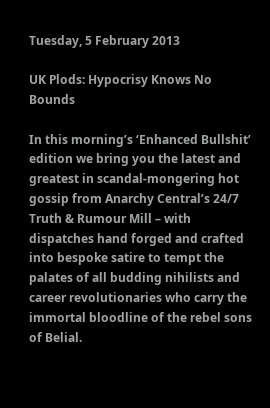Tuesday, 5 February 2013

UK Plods: Hypocrisy Knows No Bounds

In this morning’s ‘Enhanced Bullshit’ edition we bring you the latest and greatest in scandal-mongering hot gossip from Anarchy Central’s 24/7 Truth & Rumour Mill – with dispatches hand forged and crafted into bespoke satire to tempt the palates of all budding nihilists and career revolutionaries who carry the immortal bloodline of the rebel sons of Belial.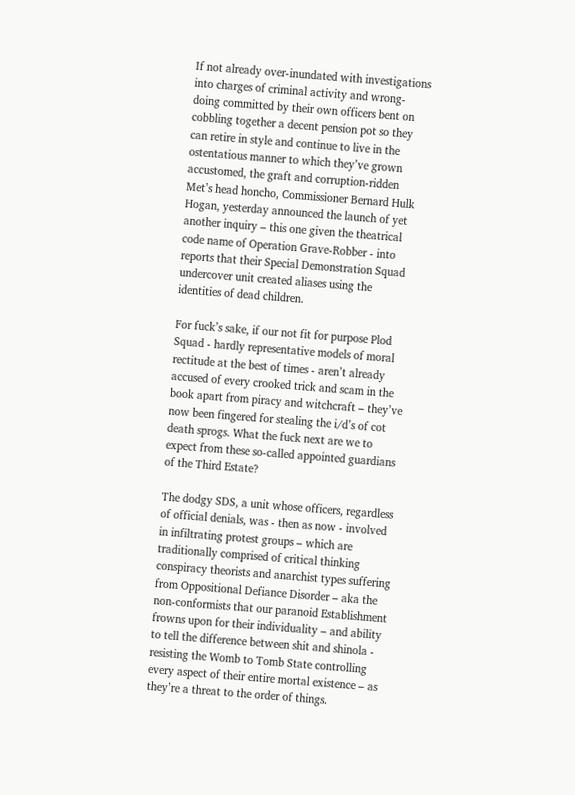If not already over-inundated with investigations into charges of criminal activity and wrong-doing committed by their own officers bent on cobbling together a decent pension pot so they can retire in style and continue to live in the ostentatious manner to which they’ve grown accustomed, the graft and corruption-ridden Met’s head honcho, Commissioner Bernard Hulk Hogan, yesterday announced the launch of yet another inquiry – this one given the theatrical code name of Operation Grave-Robber - into reports that their Special Demonstration Squad undercover unit created aliases using the identities of dead children.

For fuck’s sake, if our not fit for purpose Plod Squad - hardly representative models of moral rectitude at the best of times - aren’t already accused of every crooked trick and scam in the book apart from piracy and witchcraft – they’ve now been fingered for stealing the i/d’s of cot death sprogs. What the fuck next are we to expect from these so-called appointed guardians of the Third Estate?

The dodgy SDS, a unit whose officers, regardless of official denials, was - then as now - involved in infiltrating protest groups – which are traditionally comprised of critical thinking conspiracy theorists and anarchist types suffering from Oppositional Defiance Disorder – aka the non-conformists that our paranoid Establishment frowns upon for their individuality – and ability to tell the difference between shit and shinola - resisting the Womb to Tomb State controlling every aspect of their entire mortal existence – as they’re a threat to the order of things.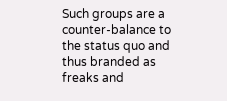Such groups are a counter-balance to the status quo and thus branded as freaks and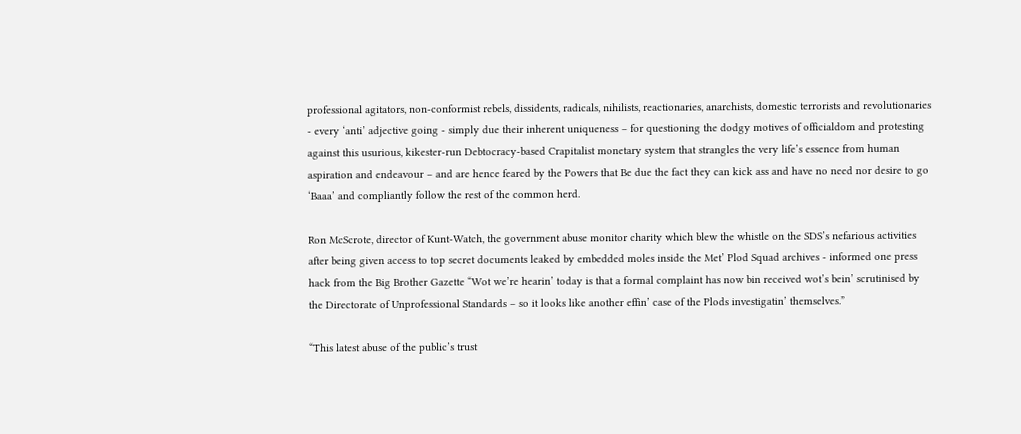professional agitators, non-conformist rebels, dissidents, radicals, nihilists, reactionaries, anarchists, domestic terrorists and revolutionaries - every ‘anti’ adjective going - simply due their inherent uniqueness – for questioning the dodgy motives of officialdom and protesting against this usurious, kikester-run Debtocracy-based Crapitalist monetary system that strangles the very life’s essence from human aspiration and endeavour – and are hence feared by the Powers that Be due the fact they can kick ass and have no need nor desire to go ‘Baaa’ and compliantly follow the rest of the common herd.

Ron McScrote, director of Kunt-Watch, the government abuse monitor charity which blew the whistle on the SDS’s nefarious activities after being given access to top secret documents leaked by embedded moles inside the Met’ Plod Squad archives - informed one press hack from the Big Brother Gazette “Wot we’re hearin’ today is that a formal complaint has now bin received wot’s bein’ scrutinised by the Directorate of Unprofessional Standards – so it looks like another effin’ case of the Plods investigatin’ themselves.”

“This latest abuse of the public’s trust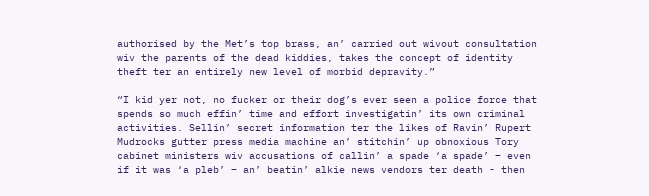authorised by the Met’s top brass, an’ carried out wivout consultation wiv the parents of the dead kiddies, takes the concept of identity theft ter an entirely new level of morbid depravity.”

“I kid yer not, no fucker or their dog’s ever seen a police force that spends so much effin’ time and effort investigatin’ its own criminal activities. Sellin’ secret information ter the likes of Ravin’ Rupert Mudrocks gutter press media machine an’ stitchin’ up obnoxious Tory cabinet ministers wiv accusations of callin’ a spade ‘a spade’ – even if it was ‘a pleb’ – an’ beatin’ alkie news vendors ter death - then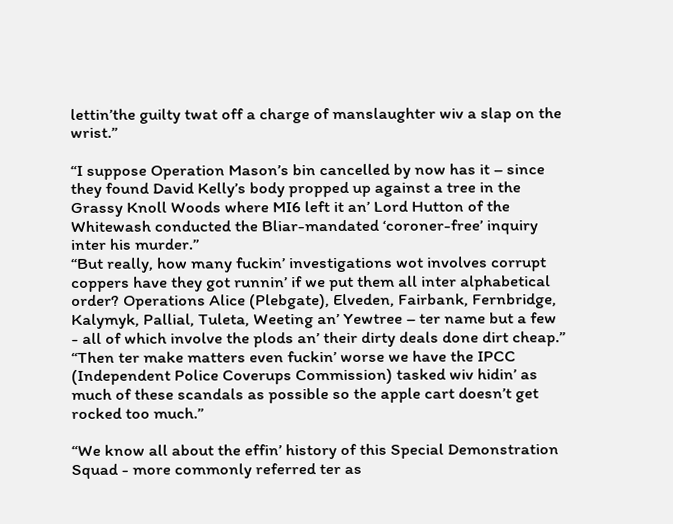lettin’the guilty twat off a charge of manslaughter wiv a slap on the wrist.”

“I suppose Operation Mason’s bin cancelled by now has it – since they found David Kelly’s body propped up against a tree in the Grassy Knoll Woods where MI6 left it an’ Lord Hutton of the Whitewash conducted the Bliar-mandated ‘coroner-free’ inquiry inter his murder.”
“But really, how many fuckin’ investigations wot involves corrupt coppers have they got runnin’ if we put them all inter alphabetical order? Operations Alice (Plebgate), Elveden, Fairbank, Fernbridge, Kalymyk, Pallial, Tuleta, Weeting an’ Yewtree – ter name but a few - all of which involve the plods an’ their dirty deals done dirt cheap.”
“Then ter make matters even fuckin’ worse we have the IPCC (Independent Police Coverups Commission) tasked wiv hidin’ as much of these scandals as possible so the apple cart doesn’t get rocked too much.”

“We know all about the effin’ history of this Special Demonstration Squad - more commonly referred ter as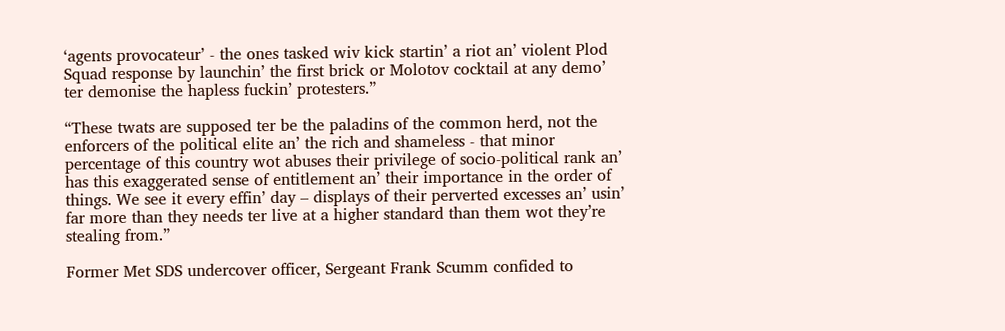‘agents provocateur’ - the ones tasked wiv kick startin’ a riot an’ violent Plod Squad response by launchin’ the first brick or Molotov cocktail at any demo’ ter demonise the hapless fuckin’ protesters.”

“These twats are supposed ter be the paladins of the common herd, not the enforcers of the political elite an’ the rich and shameless - that minor percentage of this country wot abuses their privilege of socio-political rank an’ has this exaggerated sense of entitlement an’ their importance in the order of things. We see it every effin’ day – displays of their perverted excesses an’ usin’ far more than they needs ter live at a higher standard than them wot they’re stealing from.”

Former Met SDS undercover officer, Sergeant Frank Scumm confided to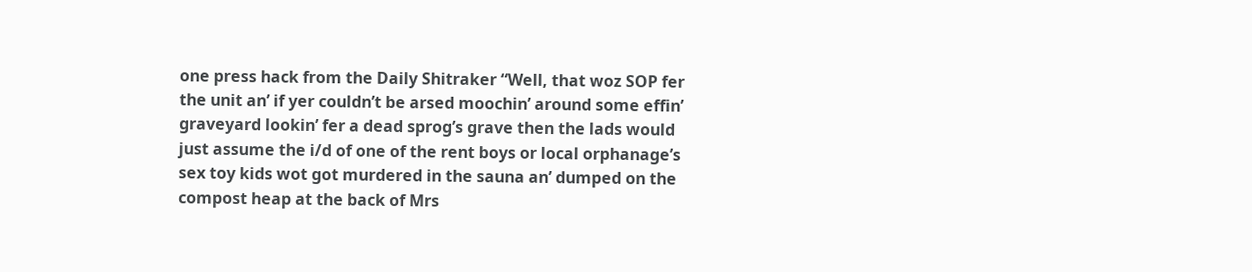one press hack from the Daily Shitraker “Well, that woz SOP fer the unit an’ if yer couldn’t be arsed moochin’ around some effin’ graveyard lookin’ fer a dead sprog’s grave then the lads would just assume the i/d of one of the rent boys or local orphanage’s sex toy kids wot got murdered in the sauna an’ dumped on the compost heap at the back of Mrs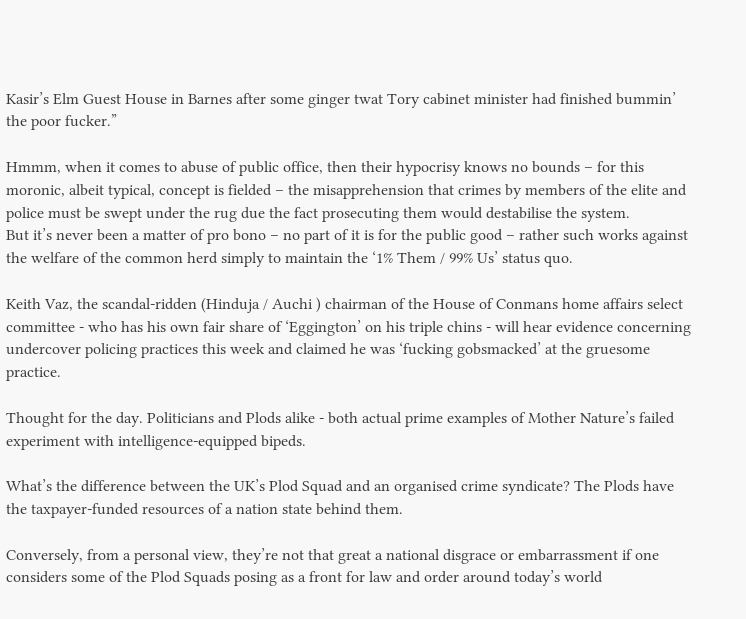Kasir’s Elm Guest House in Barnes after some ginger twat Tory cabinet minister had finished bummin’ the poor fucker.”

Hmmm, when it comes to abuse of public office, then their hypocrisy knows no bounds – for this moronic, albeit typical, concept is fielded – the misapprehension that crimes by members of the elite and police must be swept under the rug due the fact prosecuting them would destabilise the system.
But it’s never been a matter of pro bono – no part of it is for the public good – rather such works against the welfare of the common herd simply to maintain the ‘1% Them / 99% Us’ status quo.

Keith Vaz, the scandal-ridden (Hinduja / Auchi ) chairman of the House of Conmans home affairs select committee - who has his own fair share of ‘Eggington’ on his triple chins - will hear evidence concerning undercover policing practices this week and claimed he was ‘fucking gobsmacked’ at the gruesome practice.

Thought for the day. Politicians and Plods alike - both actual prime examples of Mother Nature’s failed experiment with intelligence-equipped bipeds.

What’s the difference between the UK’s Plod Squad and an organised crime syndicate? The Plods have the taxpayer-funded resources of a nation state behind them.

Conversely, from a personal view, they’re not that great a national disgrace or embarrassment if one considers some of the Plod Squads posing as a front for law and order around today’s world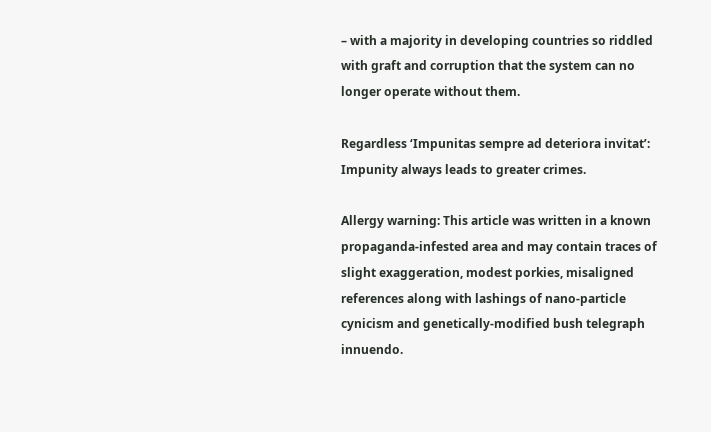– with a majority in developing countries so riddled with graft and corruption that the system can no longer operate without them.

Regardless ‘Impunitas sempre ad deteriora invitat’: Impunity always leads to greater crimes.

Allergy warning: This article was written in a known propaganda-infested area and may contain traces of slight exaggeration, modest porkies, misaligned references along with lashings of nano-particle cynicism and genetically-modified bush telegraph innuendo.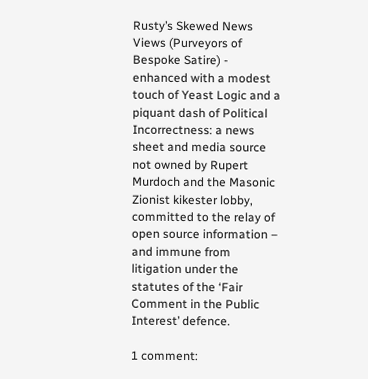Rusty’s Skewed News Views (Purveyors of Bespoke Satire) - enhanced with a modest touch of Yeast Logic and a piquant dash of Political Incorrectness: a news sheet and media source not owned by Rupert Murdoch and the Masonic Zionist kikester lobby, committed to the relay of open source information – and immune from litigation under the statutes of the ‘Fair Comment in the Public Interest’ defence.

1 comment: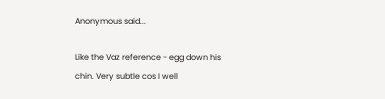Anonymous said...

Like the Vaz reference - egg down his chin. Very subtle cos I well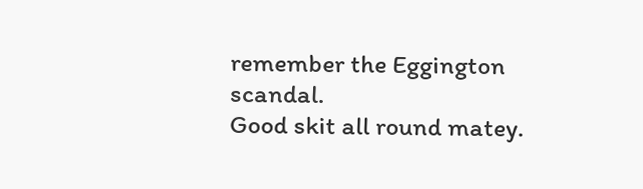remember the Eggington scandal.
Good skit all round matey.